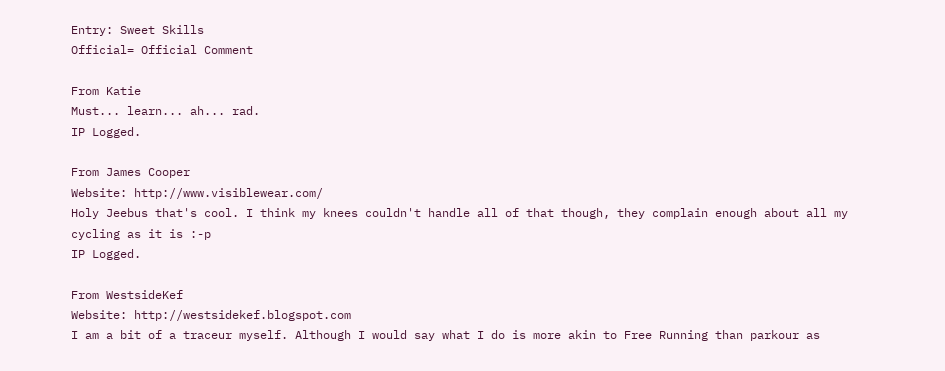Entry: Sweet Skills
Official= Official Comment

From Katie
Must... learn... ah... rad.
IP Logged.

From James Cooper
Website: http://www.visiblewear.com/
Holy Jeebus that's cool. I think my knees couldn't handle all of that though, they complain enough about all my cycling as it is :-p
IP Logged.

From WestsideKef
Website: http://westsidekef.blogspot.com
I am a bit of a traceur myself. Although I would say what I do is more akin to Free Running than parkour as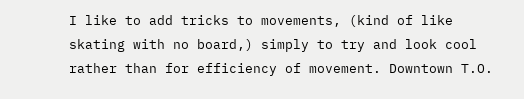I like to add tricks to movements, (kind of like skating with no board,) simply to try and look cool rather than for efficiency of movement. Downtown T.O.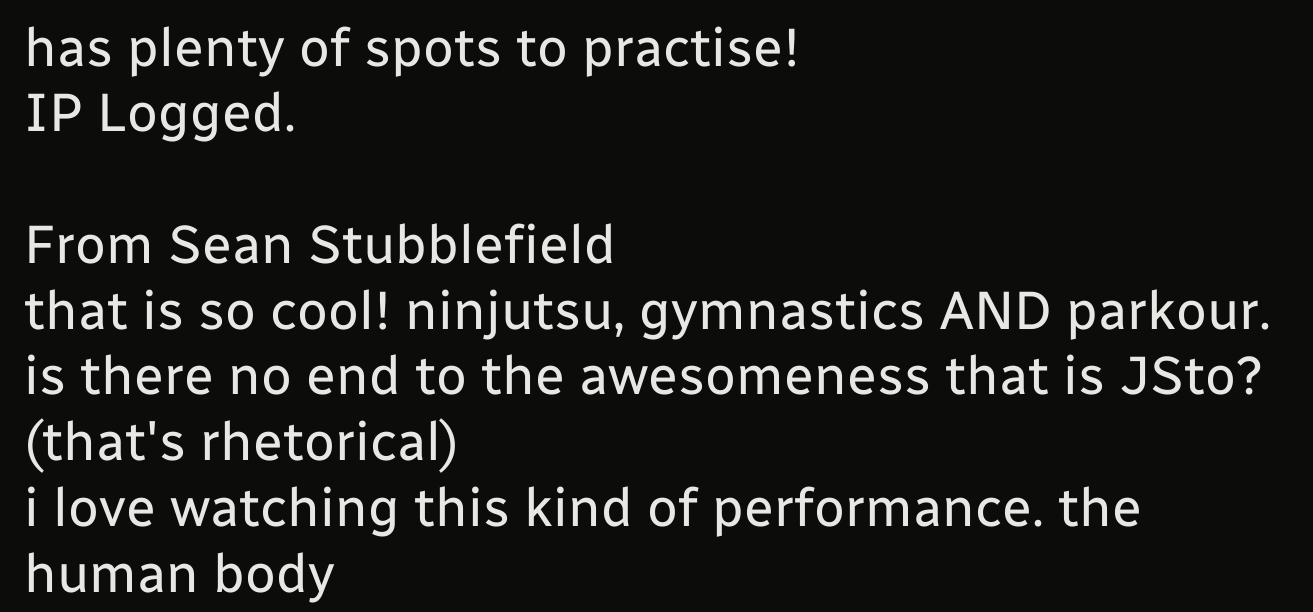has plenty of spots to practise!
IP Logged.

From Sean Stubblefield
that is so cool! ninjutsu, gymnastics AND parkour. is there no end to the awesomeness that is JSto? (that's rhetorical)
i love watching this kind of performance. the human body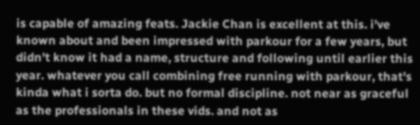is capable of amazing feats. Jackie Chan is excellent at this. i've known about and been impressed with parkour for a few years, but didn't know it had a name, structure and following until earlier this year. whatever you call combining free running with parkour, that's kinda what i sorta do. but no formal discipline. not near as graceful as the professionals in these vids. and not as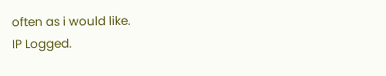often as i would like.
IP Logged.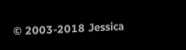© 2003-2018 Jessica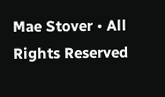Mae Stover • All Rights Reserved